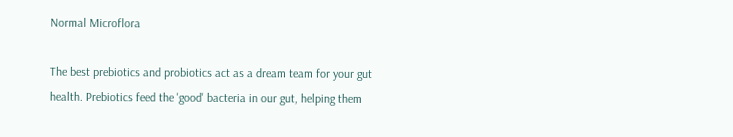Normal Microflora

The best prebiotics and probiotics act as a dream team for your gut health. Prebiotics feed the 'good' bacteria in our gut, helping them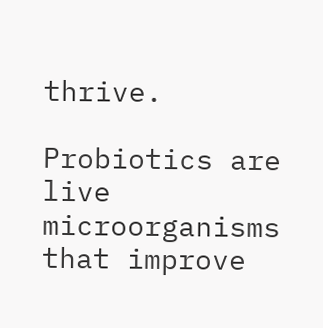thrive.

Probiotics are live microorganisms that improve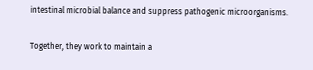intestinal microbial balance and suppress pathogenic microorganisms.

Together, they work to maintain a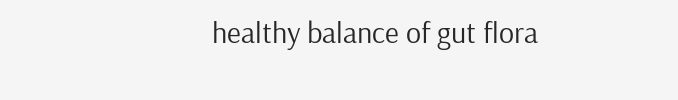healthy balance of gut flora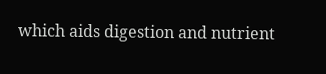which aids digestion and nutrient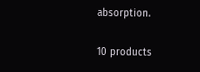absorption.

10 products